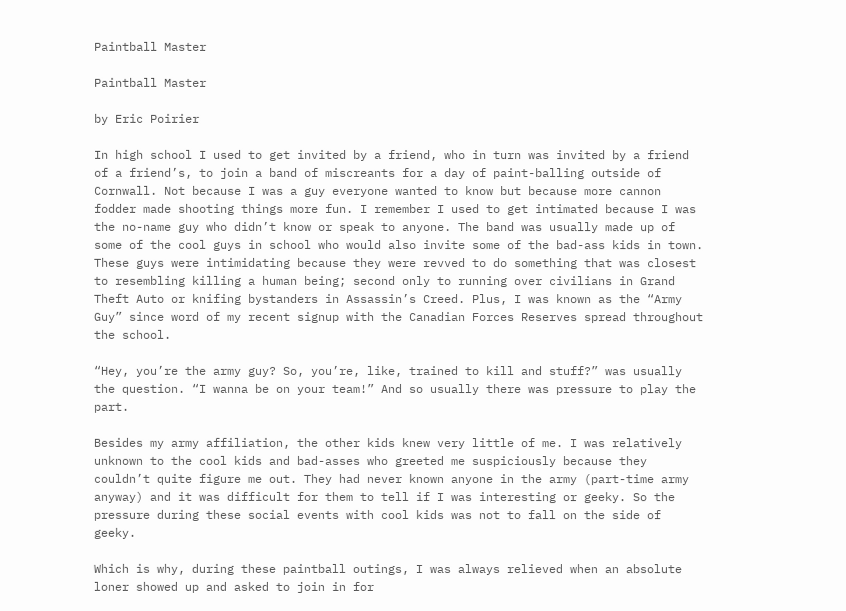Paintball Master

Paintball Master

by Eric Poirier

In high school I used to get invited by a friend, who in turn was invited by a friend of a friend’s, to join a band of miscreants for a day of paint-balling outside of Cornwall. Not because I was a guy everyone wanted to know but because more cannon fodder made shooting things more fun. I remember I used to get intimated because I was the no-name guy who didn’t know or speak to anyone. The band was usually made up of some of the cool guys in school who would also invite some of the bad-ass kids in town. These guys were intimidating because they were revved to do something that was closest to resembling killing a human being; second only to running over civilians in Grand Theft Auto or knifing bystanders in Assassin’s Creed. Plus, I was known as the “Army Guy” since word of my recent signup with the Canadian Forces Reserves spread throughout the school.

“Hey, you’re the army guy? So, you’re, like, trained to kill and stuff?” was usually the question. “I wanna be on your team!” And so usually there was pressure to play the part.

Besides my army affiliation, the other kids knew very little of me. I was relatively unknown to the cool kids and bad-asses who greeted me suspiciously because they couldn’t quite figure me out. They had never known anyone in the army (part-time army anyway) and it was difficult for them to tell if I was interesting or geeky. So the pressure during these social events with cool kids was not to fall on the side of geeky.

Which is why, during these paintball outings, I was always relieved when an absolute loner showed up and asked to join in for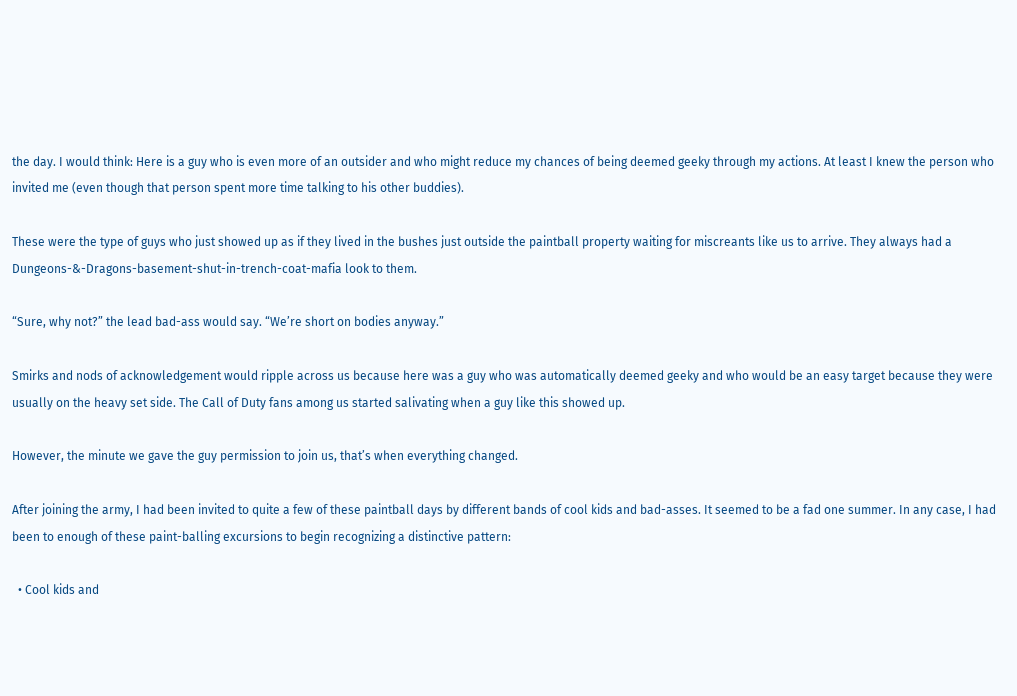the day. I would think: Here is a guy who is even more of an outsider and who might reduce my chances of being deemed geeky through my actions. At least I knew the person who invited me (even though that person spent more time talking to his other buddies).

These were the type of guys who just showed up as if they lived in the bushes just outside the paintball property waiting for miscreants like us to arrive. They always had a Dungeons-&-Dragons-basement-shut-in-trench-coat-mafia look to them.

“Sure, why not?” the lead bad-ass would say. “We’re short on bodies anyway.”

Smirks and nods of acknowledgement would ripple across us because here was a guy who was automatically deemed geeky and who would be an easy target because they were usually on the heavy set side. The Call of Duty fans among us started salivating when a guy like this showed up.

However, the minute we gave the guy permission to join us, that’s when everything changed.

After joining the army, I had been invited to quite a few of these paintball days by different bands of cool kids and bad-asses. It seemed to be a fad one summer. In any case, I had been to enough of these paint-balling excursions to begin recognizing a distinctive pattern:

  • Cool kids and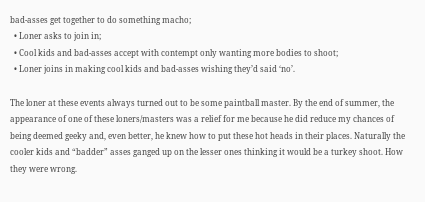bad-asses get together to do something macho;
  • Loner asks to join in;
  • Cool kids and bad-asses accept with contempt only wanting more bodies to shoot;
  • Loner joins in making cool kids and bad-asses wishing they’d said ‘no’.

The loner at these events always turned out to be some paintball master. By the end of summer, the appearance of one of these loners/masters was a relief for me because he did reduce my chances of being deemed geeky and, even better, he knew how to put these hot heads in their places. Naturally the cooler kids and “badder” asses ganged up on the lesser ones thinking it would be a turkey shoot. How they were wrong.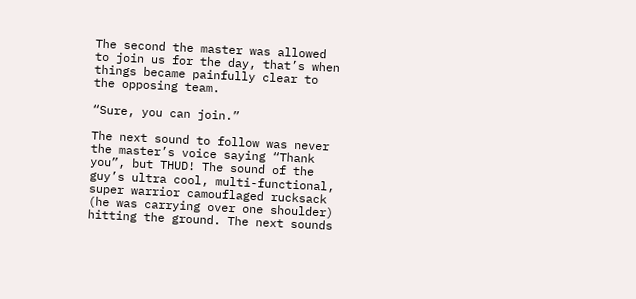The second the master was allowed to join us for the day, that’s when things became painfully clear to the opposing team.

“Sure, you can join.”

The next sound to follow was never the master’s voice saying “Thank you”, but THUD! The sound of the guy’s ultra cool, multi-functional, super warrior camouflaged rucksack (he was carrying over one shoulder) hitting the ground. The next sounds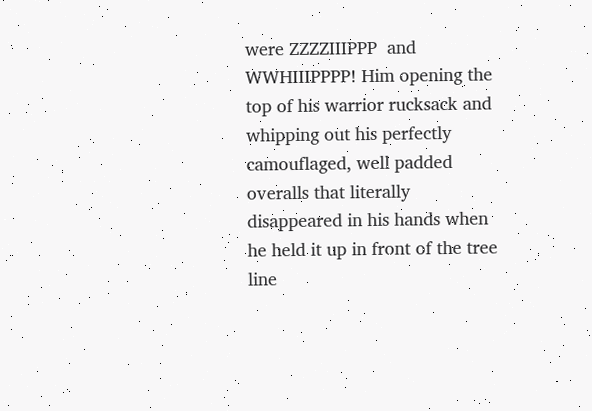were ZZZZIIIPPP  and WWHIIIPPPP! Him opening the top of his warrior rucksack and whipping out his perfectly camouflaged, well padded overalls that literally disappeared in his hands when he held it up in front of the tree line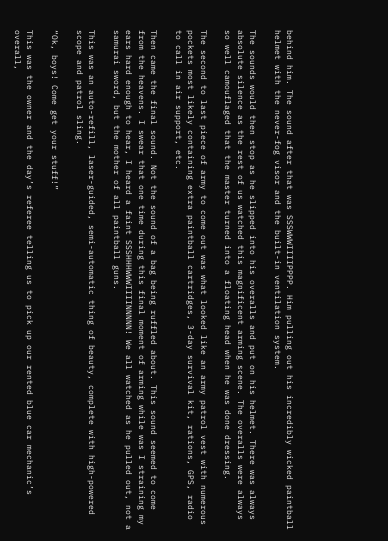behind him. The sound after that was SSSWWWIIIIPPPP. Him pulling out his incredibly wicked paintball helmet with the never-fog visor and the built-in ventilation system.

The sounds would then stop as he slipped into his overalls and put on his helmet. There was always absolute silence as the rest of us watched this magnificent arming scene. The overalls were always so well camouflaged that the master turned into a floating head when he was done dressing.

The second to last piece of army to come out was what looked like an army patrol vest with numerous pockets most likely containing extra paintball cartridges, 3-day survival kit, rations, GPS, radio to call in air support, etc.

Then came the final sound. Not the sound of a bag being ruffled about. This sound seemed to come from the heavens. I swear that one time during this final moment of arming while was I straining my ears hard enough to hear, I heard a faint SSSHHHWWWIIIINNNNN! We all watched as he pulled out, not a samurai sword, but the mother of all paintball guns.

This was an auto-refill, laser-guided, semi-automatic thing of beauty, complete with high-powered scope and patrol sling.

“Ok, boys! Come get your stuff!”

This was the owner and the day’s referee telling us to pick up our rented blue car mechanic’s overall,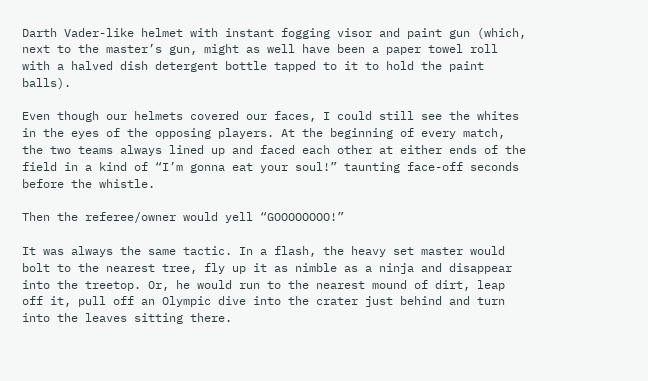Darth Vader-like helmet with instant fogging visor and paint gun (which, next to the master’s gun, might as well have been a paper towel roll with a halved dish detergent bottle tapped to it to hold the paint balls).

Even though our helmets covered our faces, I could still see the whites in the eyes of the opposing players. At the beginning of every match, the two teams always lined up and faced each other at either ends of the field in a kind of “I’m gonna eat your soul!” taunting face-off seconds before the whistle.

Then the referee/owner would yell “GOOOOOOOO!”

It was always the same tactic. In a flash, the heavy set master would bolt to the nearest tree, fly up it as nimble as a ninja and disappear into the treetop. Or, he would run to the nearest mound of dirt, leap off it, pull off an Olympic dive into the crater just behind and turn into the leaves sitting there.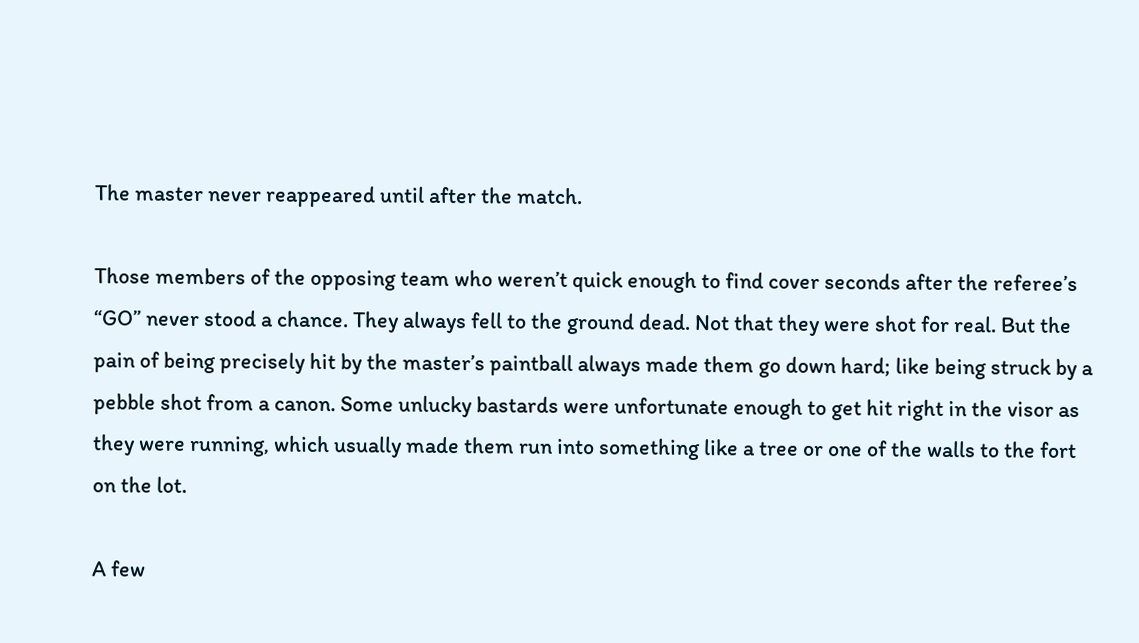The master never reappeared until after the match.

Those members of the opposing team who weren’t quick enough to find cover seconds after the referee’s “GO” never stood a chance. They always fell to the ground dead. Not that they were shot for real. But the pain of being precisely hit by the master’s paintball always made them go down hard; like being struck by a pebble shot from a canon. Some unlucky bastards were unfortunate enough to get hit right in the visor as they were running, which usually made them run into something like a tree or one of the walls to the fort on the lot.

A few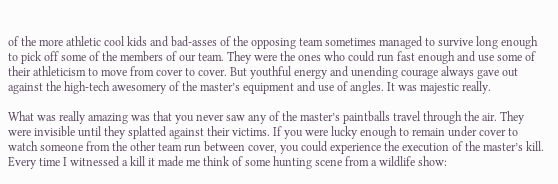of the more athletic cool kids and bad-asses of the opposing team sometimes managed to survive long enough to pick off some of the members of our team. They were the ones who could run fast enough and use some of their athleticism to move from cover to cover. But youthful energy and unending courage always gave out against the high-tech awesomery of the master’s equipment and use of angles. It was majestic really.

What was really amazing was that you never saw any of the master’s paintballs travel through the air. They were invisible until they splatted against their victims. If you were lucky enough to remain under cover to watch someone from the other team run between cover, you could experience the execution of the master’s kill. Every time I witnessed a kill it made me think of some hunting scene from a wildlife show: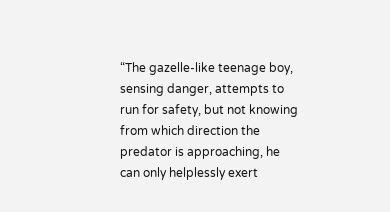“The gazelle-like teenage boy, sensing danger, attempts to run for safety, but not knowing from which direction the predator is approaching, he can only helplessly exert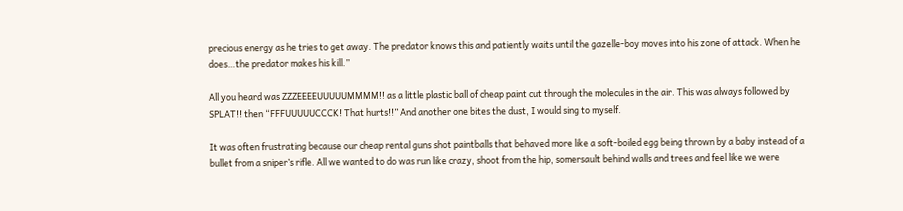precious energy as he tries to get away. The predator knows this and patiently waits until the gazelle-boy moves into his zone of attack. When he does…the predator makes his kill.”

All you heard was ZZZEEEEUUUUUMMMM!! as a little plastic ball of cheap paint cut through the molecules in the air. This was always followed by SPLAT!! then “FFFUUUUUCCCK! That hurts!!” And another one bites the dust, I would sing to myself.

It was often frustrating because our cheap rental guns shot paintballs that behaved more like a soft-boiled egg being thrown by a baby instead of a bullet from a sniper’s rifle. All we wanted to do was run like crazy, shoot from the hip, somersault behind walls and trees and feel like we were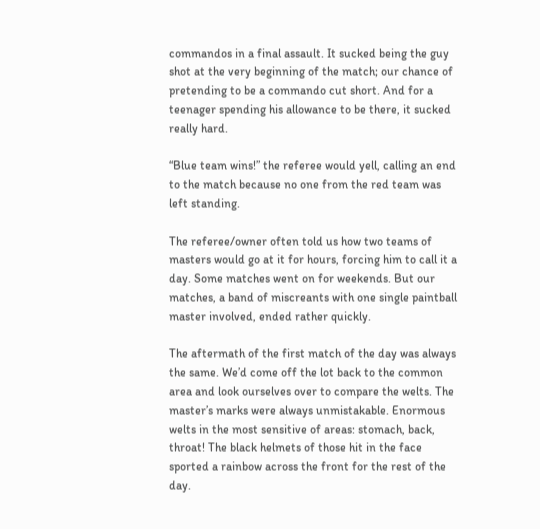commandos in a final assault. It sucked being the guy shot at the very beginning of the match; our chance of pretending to be a commando cut short. And for a teenager spending his allowance to be there, it sucked really hard.

“Blue team wins!” the referee would yell, calling an end to the match because no one from the red team was left standing.

The referee/owner often told us how two teams of masters would go at it for hours, forcing him to call it a day. Some matches went on for weekends. But our matches, a band of miscreants with one single paintball master involved, ended rather quickly.

The aftermath of the first match of the day was always the same. We’d come off the lot back to the common area and look ourselves over to compare the welts. The master’s marks were always unmistakable. Enormous welts in the most sensitive of areas: stomach, back, throat! The black helmets of those hit in the face sported a rainbow across the front for the rest of the day.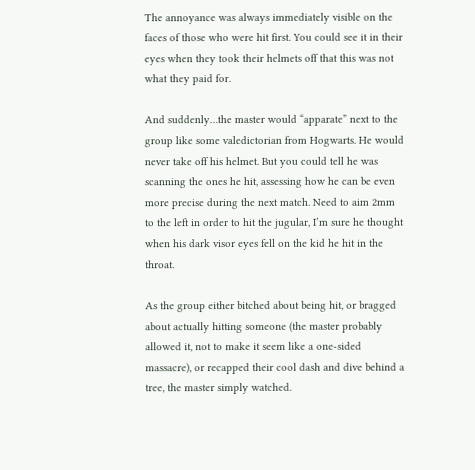The annoyance was always immediately visible on the faces of those who were hit first. You could see it in their eyes when they took their helmets off that this was not what they paid for.

And suddenly…the master would “apparate” next to the group like some valedictorian from Hogwarts. He would never take off his helmet. But you could tell he was scanning the ones he hit, assessing how he can be even more precise during the next match. Need to aim 2mm to the left in order to hit the jugular, I’m sure he thought when his dark visor eyes fell on the kid he hit in the throat.

As the group either bitched about being hit, or bragged about actually hitting someone (the master probably allowed it, not to make it seem like a one-sided massacre), or recapped their cool dash and dive behind a tree, the master simply watched.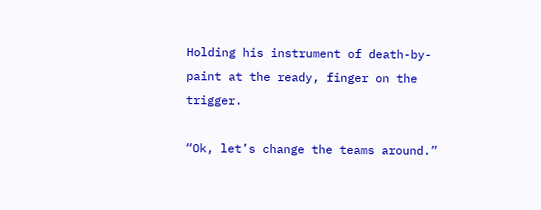Holding his instrument of death-by-paint at the ready, finger on the trigger.

“Ok, let’s change the teams around.”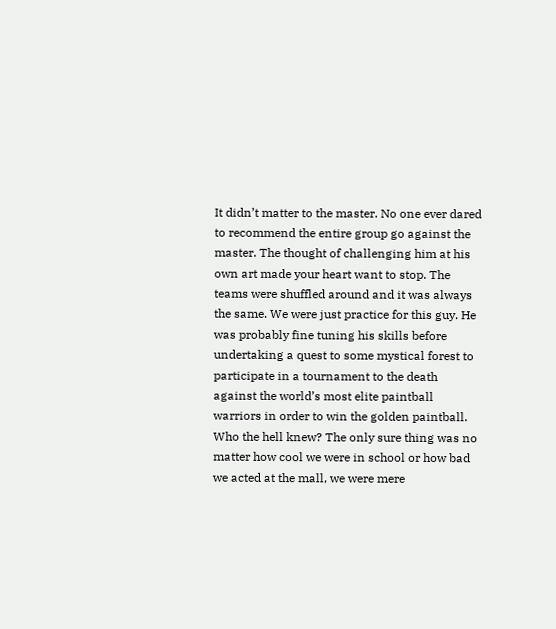It didn’t matter to the master. No one ever dared to recommend the entire group go against the master. The thought of challenging him at his own art made your heart want to stop. The teams were shuffled around and it was always the same. We were just practice for this guy. He was probably fine tuning his skills before undertaking a quest to some mystical forest to participate in a tournament to the death against the world’s most elite paintball warriors in order to win the golden paintball. Who the hell knew? The only sure thing was no matter how cool we were in school or how bad we acted at the mall, we were mere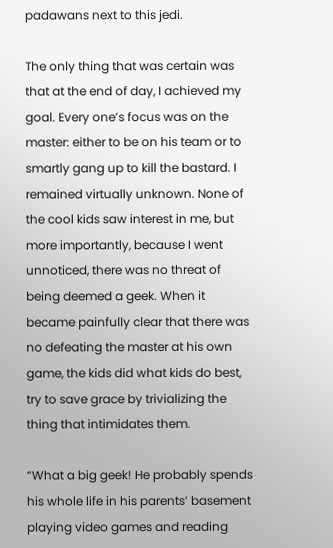padawans next to this jedi.

The only thing that was certain was that at the end of day, I achieved my goal. Every one’s focus was on the master: either to be on his team or to smartly gang up to kill the bastard. I remained virtually unknown. None of the cool kids saw interest in me, but more importantly, because I went unnoticed, there was no threat of being deemed a geek. When it became painfully clear that there was no defeating the master at his own game, the kids did what kids do best, try to save grace by trivializing the thing that intimidates them.

“What a big geek! He probably spends his whole life in his parents’ basement playing video games and reading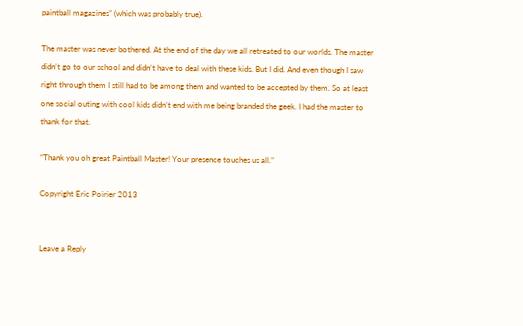paintball magazines” (which was probably true).

The master was never bothered. At the end of the day we all retreated to our worlds. The master didn’t go to our school and didn’t have to deal with these kids. But I did. And even though I saw right through them I still had to be among them and wanted to be accepted by them. So at least one social outing with cool kids didn’t end with me being branded the geek. I had the master to thank for that.

“Thank you oh great Paintball Master! Your presence touches us all.”

Copyright Eric Poirier 2013


Leave a Reply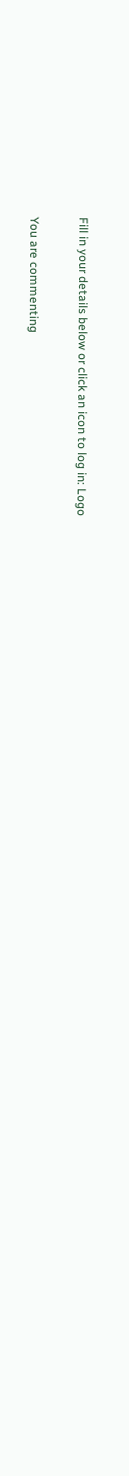Fill in your details below or click an icon to log in: Logo

You are commenting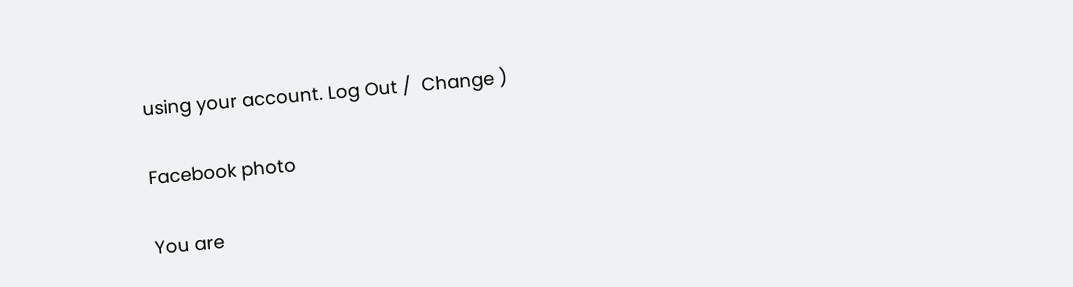using your account. Log Out /  Change )

Facebook photo

You are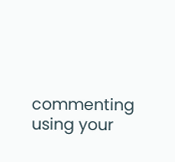commenting using your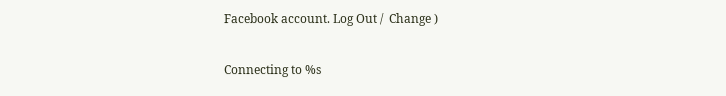Facebook account. Log Out /  Change )

Connecting to %s